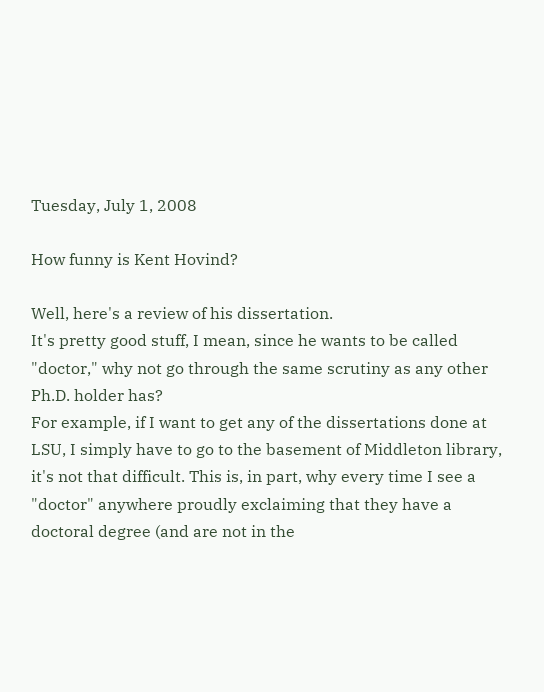Tuesday, July 1, 2008

How funny is Kent Hovind?

Well, here's a review of his dissertation.
It's pretty good stuff, I mean, since he wants to be called "doctor," why not go through the same scrutiny as any other Ph.D. holder has?
For example, if I want to get any of the dissertations done at LSU, I simply have to go to the basement of Middleton library, it's not that difficult. This is, in part, why every time I see a "doctor" anywhere proudly exclaiming that they have a doctoral degree (and are not in the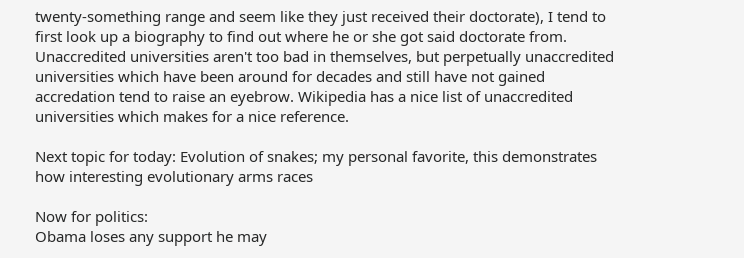twenty-something range and seem like they just received their doctorate), I tend to first look up a biography to find out where he or she got said doctorate from. Unaccredited universities aren't too bad in themselves, but perpetually unaccredited universities which have been around for decades and still have not gained accredation tend to raise an eyebrow. Wikipedia has a nice list of unaccredited universities which makes for a nice reference.

Next topic for today: Evolution of snakes; my personal favorite, this demonstrates how interesting evolutionary arms races

Now for politics:
Obama loses any support he may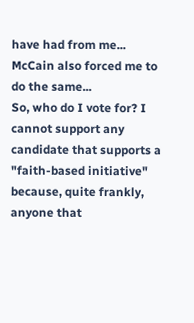have had from me...
McCain also forced me to do the same...
So, who do I vote for? I cannot support any candidate that supports a "faith-based initiative" because, quite frankly, anyone that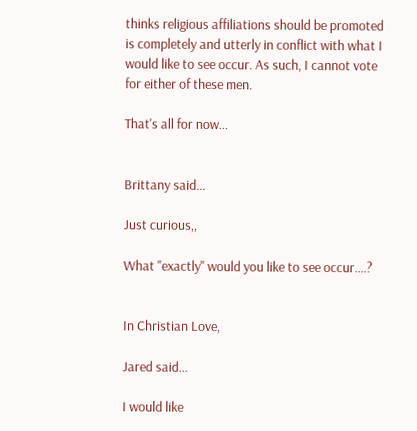thinks religious affiliations should be promoted is completely and utterly in conflict with what I would like to see occur. As such, I cannot vote for either of these men.

That's all for now...


Brittany said...

Just curious,,

What "exactly" would you like to see occur....?


In Christian Love,

Jared said...

I would like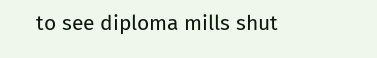to see diploma mills shut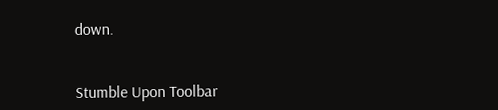down.


Stumble Upon Toolbar